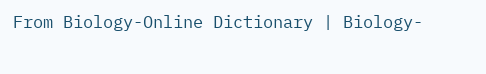From Biology-Online Dictionary | Biology-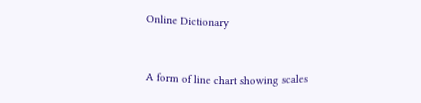Online Dictionary


A form of line chart showing scales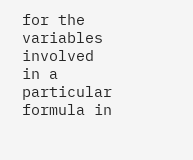for the variables involved in a particular formula in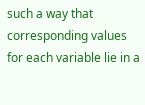such a way that corresponding values for each variable lie in a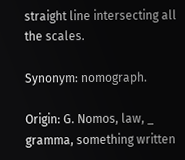straight line intersecting all the scales.

Synonym: nomograph.

Origin: G. Nomos, law, _ gramma, something written